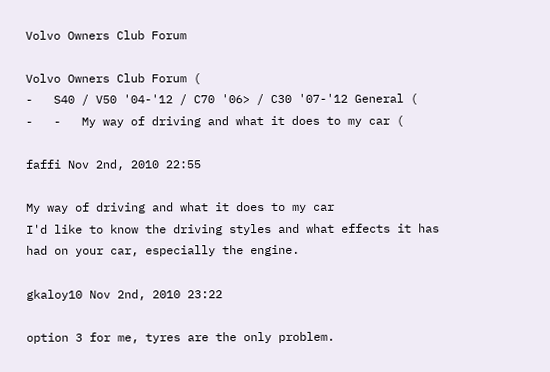Volvo Owners Club Forum

Volvo Owners Club Forum (
-   S40 / V50 '04-'12 / C70 '06> / C30 '07-'12 General (
-   -   My way of driving and what it does to my car (

faffi Nov 2nd, 2010 22:55

My way of driving and what it does to my car
I'd like to know the driving styles and what effects it has had on your car, especially the engine.

gkaloy10 Nov 2nd, 2010 23:22

option 3 for me, tyres are the only problem.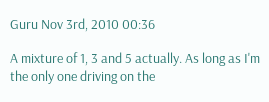Guru Nov 3rd, 2010 00:36

A mixture of 1, 3 and 5 actually. As long as I'm the only one driving on the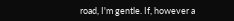road, I'm gentle. If, however a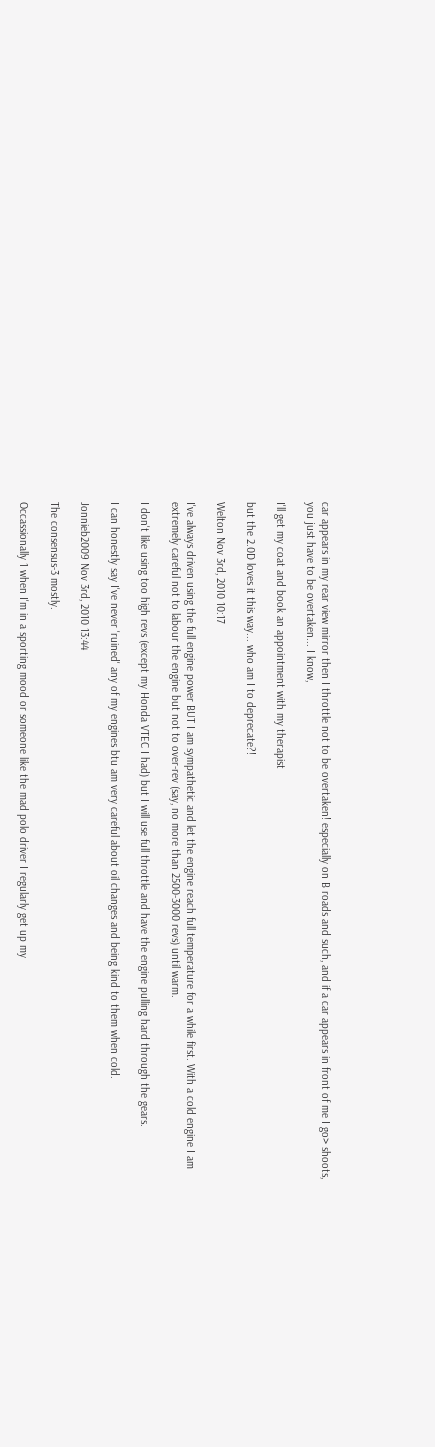car appears in my rear view mirror then I throttle not to be overtaken! especially on B roads and such, and if a car appears in front of me I go> shoots, you just have to be overtaken... I know,

I'll get my coat and book an appointment with my therapist

but the 2.0D loves it this way... who am I to deprecate?!

Welton Nov 3rd, 2010 10:17

I've always driven using the full engine power BUT I am sympathetic and let the engine reach full temperature for a while first. With a cold engine I am extremely careful not to labour the engine but not to over-rev (say, no more than 2500-3000 revs) until warm.

I don't like using too high revs (except my Honda VTEC I had) but I will use full throttle and have the engine pulling hard through the gears.

I can honestly say I've never 'ruined' any of my engines btu am very careful about oil changes and being kind to them when cold.

Jonnieb2009 Nov 3rd, 2010 13:44

The consensus-3 mostly.

Occassionally 1 when I'm in a sporting mood or someone like the mad polo driver I regularly get up my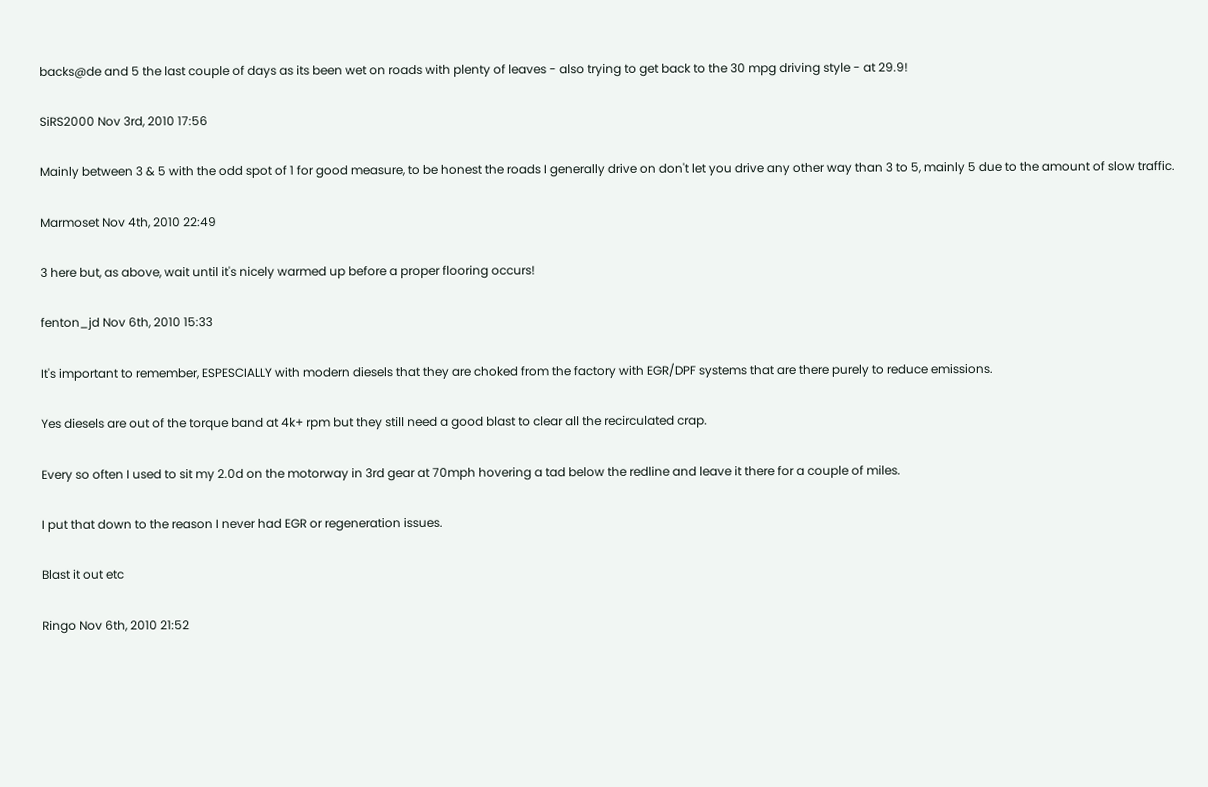backs@de and 5 the last couple of days as its been wet on roads with plenty of leaves - also trying to get back to the 30 mpg driving style - at 29.9!

SiRS2000 Nov 3rd, 2010 17:56

Mainly between 3 & 5 with the odd spot of 1 for good measure, to be honest the roads I generally drive on don't let you drive any other way than 3 to 5, mainly 5 due to the amount of slow traffic.

Marmoset Nov 4th, 2010 22:49

3 here but, as above, wait until it's nicely warmed up before a proper flooring occurs!

fenton_jd Nov 6th, 2010 15:33

It's important to remember, ESPESCIALLY with modern diesels that they are choked from the factory with EGR/DPF systems that are there purely to reduce emissions.

Yes diesels are out of the torque band at 4k+ rpm but they still need a good blast to clear all the recirculated crap.

Every so often I used to sit my 2.0d on the motorway in 3rd gear at 70mph hovering a tad below the redline and leave it there for a couple of miles.

I put that down to the reason I never had EGR or regeneration issues.

Blast it out etc

Ringo Nov 6th, 2010 21:52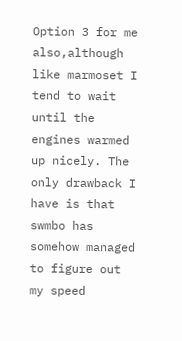Option 3 for me also,although like marmoset I tend to wait until the engines warmed up nicely. The only drawback I have is that swmbo has somehow managed to figure out my speed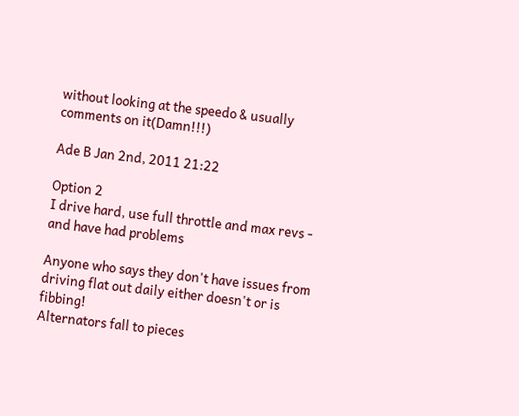without looking at the speedo & usually comments on it(Damn!!!)

Ade B Jan 2nd, 2011 21:22

Option 2
I drive hard, use full throttle and max revs - and have had problems

Anyone who says they don't have issues from driving flat out daily either doesn't or is fibbing!
Alternators fall to pieces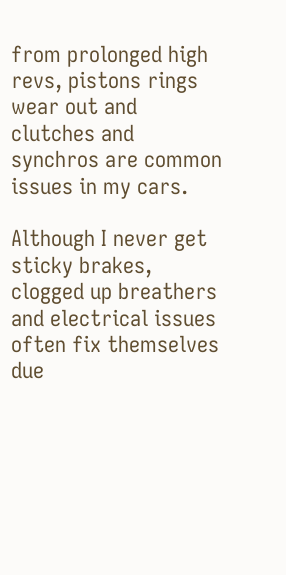from prolonged high revs, pistons rings wear out and clutches and synchros are common issues in my cars.

Although I never get sticky brakes, clogged up breathers and electrical issues often fix themselves due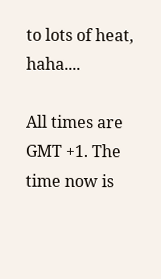to lots of heat, haha....

All times are GMT +1. The time now is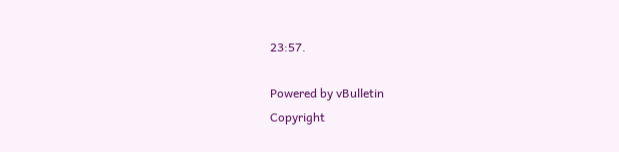23:57.

Powered by vBulletin
Copyright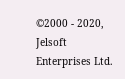©2000 - 2020, Jelsoft Enterprises Ltd.